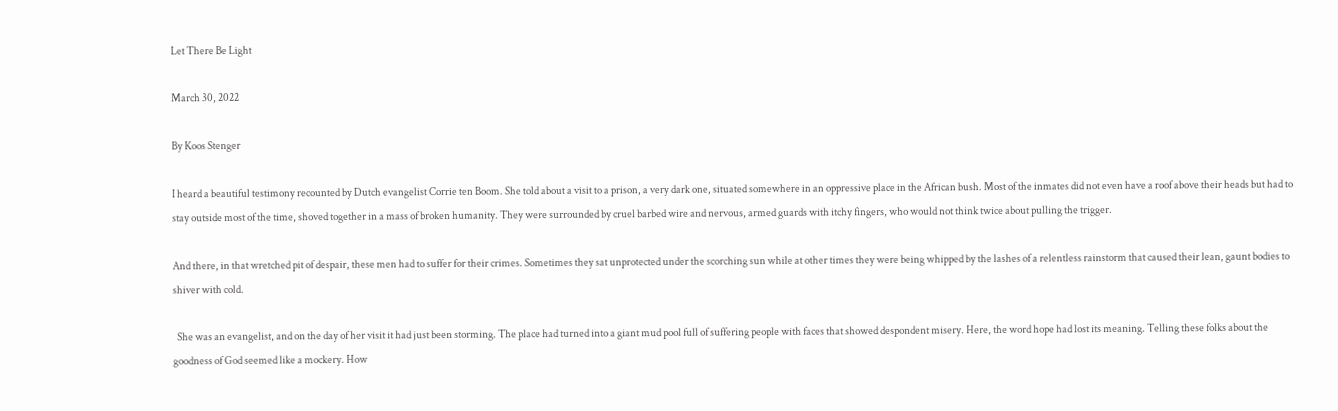Let There Be Light

March 30, 2022

By Koos Stenger

I heard a beautiful testimony recounted by Dutch evangelist Corrie ten Boom. She told about a visit to a prison, a very dark one, situated somewhere in an oppressive place in the African bush. Most of the inmates did not even have a roof above their heads but had to stay outside most of the time, shoved together in a mass of broken humanity. They were surrounded by cruel barbed wire and nervous, armed guards with itchy fingers, who would not think twice about pulling the trigger.

And there, in that wretched pit of despair, these men had to suffer for their crimes. Sometimes they sat unprotected under the scorching sun while at other times they were being whipped by the lashes of a relentless rainstorm that caused their lean, gaunt bodies to shiver with cold.

  She was an evangelist, and on the day of her visit it had just been storming. The place had turned into a giant mud pool full of suffering people with faces that showed despondent misery. Here, the word hope had lost its meaning. Telling these folks about the goodness of God seemed like a mockery. How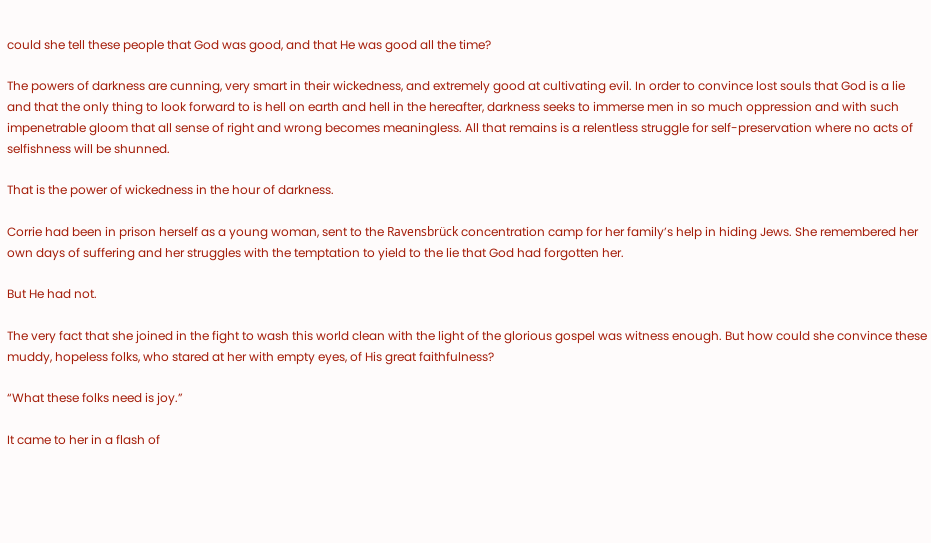could she tell these people that God was good, and that He was good all the time?

The powers of darkness are cunning, very smart in their wickedness, and extremely good at cultivating evil. In order to convince lost souls that God is a lie and that the only thing to look forward to is hell on earth and hell in the hereafter, darkness seeks to immerse men in so much oppression and with such impenetrable gloom that all sense of right and wrong becomes meaningless. All that remains is a relentless struggle for self-preservation where no acts of selfishness will be shunned.

That is the power of wickedness in the hour of darkness.

Corrie had been in prison herself as a young woman, sent to the Ravensbrück concentration camp for her family’s help in hiding Jews. She remembered her own days of suffering and her struggles with the temptation to yield to the lie that God had forgotten her.

But He had not.

The very fact that she joined in the fight to wash this world clean with the light of the glorious gospel was witness enough. But how could she convince these muddy, hopeless folks, who stared at her with empty eyes, of His great faithfulness?

“What these folks need is joy.”

It came to her in a flash of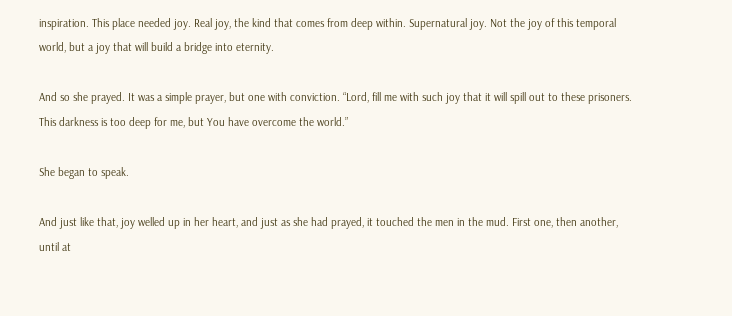inspiration. This place needed joy. Real joy, the kind that comes from deep within. Supernatural joy. Not the joy of this temporal world, but a joy that will build a bridge into eternity.

And so she prayed. It was a simple prayer, but one with conviction. “Lord, fill me with such joy that it will spill out to these prisoners. This darkness is too deep for me, but You have overcome the world.”

She began to speak.

And just like that, joy welled up in her heart, and just as she had prayed, it touched the men in the mud. First one, then another, until at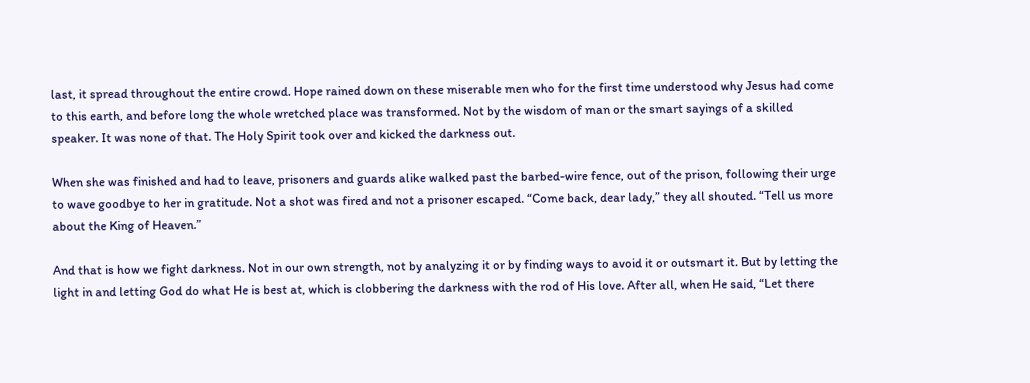last, it spread throughout the entire crowd. Hope rained down on these miserable men who for the first time understood why Jesus had come to this earth, and before long the whole wretched place was transformed. Not by the wisdom of man or the smart sayings of a skilled speaker. It was none of that. The Holy Spirit took over and kicked the darkness out.

When she was finished and had to leave, prisoners and guards alike walked past the barbed-wire fence, out of the prison, following their urge to wave goodbye to her in gratitude. Not a shot was fired and not a prisoner escaped. “Come back, dear lady,” they all shouted. “Tell us more about the King of Heaven.”

And that is how we fight darkness. Not in our own strength, not by analyzing it or by finding ways to avoid it or outsmart it. But by letting the light in and letting God do what He is best at, which is clobbering the darkness with the rod of His love. After all, when He said, “Let there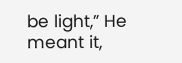be light,” He meant it,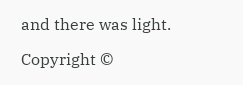and there was light.

Copyright ©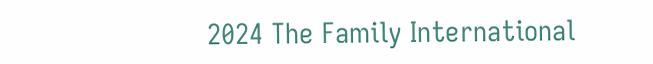2024 The Family International